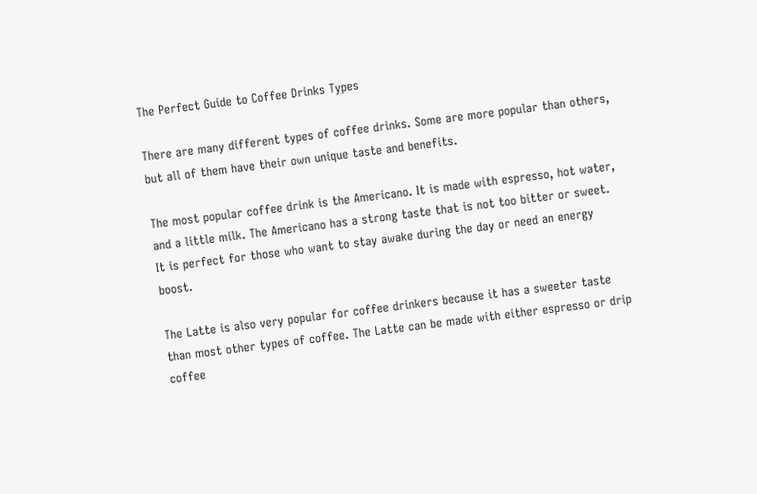The Perfect Guide to Coffee Drinks Types

There are many different types of coffee drinks. Some are more popular than others, but all of them have their own unique taste and benefits.

The most popular coffee drink is the Americano. It is made with espresso, hot water, and a little milk. The Americano has a strong taste that is not too bitter or sweet. It is perfect for those who want to stay awake during the day or need an energy boost.

The Latte is also very popular for coffee drinkers because it has a sweeter taste than most other types of coffee. The Latte can be made with either espresso or drip coffee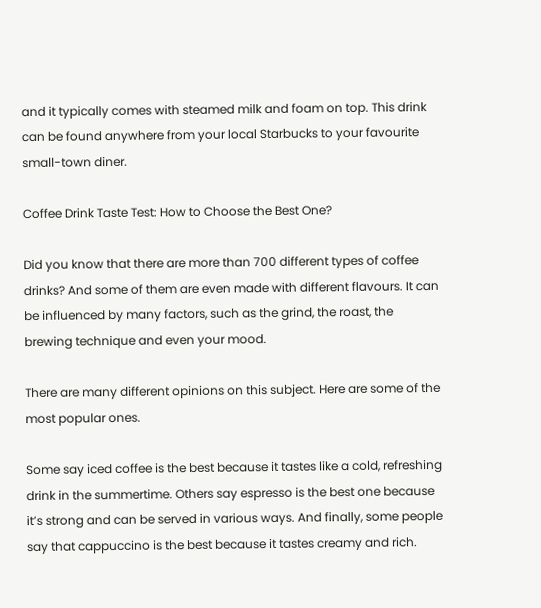and it typically comes with steamed milk and foam on top. This drink can be found anywhere from your local Starbucks to your favourite small-town diner.

Coffee Drink Taste Test: How to Choose the Best One?

Did you know that there are more than 700 different types of coffee drinks? And some of them are even made with different flavours. It can be influenced by many factors, such as the grind, the roast, the brewing technique and even your mood.

There are many different opinions on this subject. Here are some of the most popular ones.

Some say iced coffee is the best because it tastes like a cold, refreshing drink in the summertime. Others say espresso is the best one because it’s strong and can be served in various ways. And finally, some people say that cappuccino is the best because it tastes creamy and rich.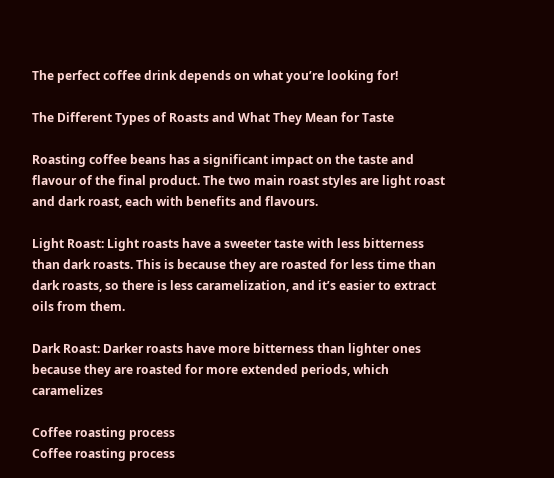The perfect coffee drink depends on what you’re looking for!

The Different Types of Roasts and What They Mean for Taste

Roasting coffee beans has a significant impact on the taste and flavour of the final product. The two main roast styles are light roast and dark roast, each with benefits and flavours.

Light Roast: Light roasts have a sweeter taste with less bitterness than dark roasts. This is because they are roasted for less time than dark roasts, so there is less caramelization, and it’s easier to extract oils from them.

Dark Roast: Darker roasts have more bitterness than lighter ones because they are roasted for more extended periods, which caramelizes

Coffee roasting process
Coffee roasting process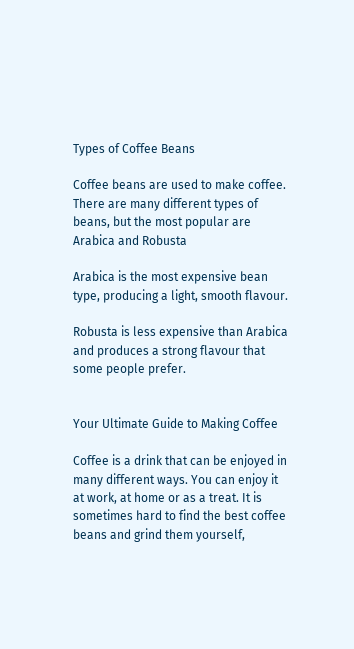Types of Coffee Beans

Coffee beans are used to make coffee. There are many different types of beans, but the most popular are Arabica and Robusta

Arabica is the most expensive bean type, producing a light, smooth flavour.

Robusta is less expensive than Arabica and produces a strong flavour that some people prefer.


Your Ultimate Guide to Making Coffee

Coffee is a drink that can be enjoyed in many different ways. You can enjoy it at work, at home or as a treat. It is sometimes hard to find the best coffee beans and grind them yourself,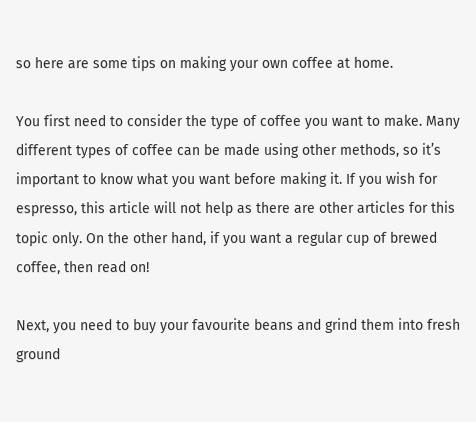so here are some tips on making your own coffee at home.

You first need to consider the type of coffee you want to make. Many different types of coffee can be made using other methods, so it’s important to know what you want before making it. If you wish for espresso, this article will not help as there are other articles for this topic only. On the other hand, if you want a regular cup of brewed coffee, then read on!

Next, you need to buy your favourite beans and grind them into fresh ground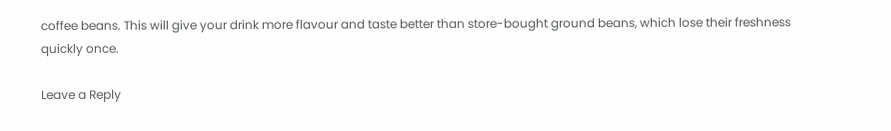coffee beans. This will give your drink more flavour and taste better than store-bought ground beans, which lose their freshness quickly once.

Leave a Reply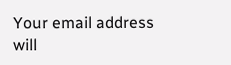Your email address will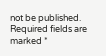not be published. Required fields are marked *